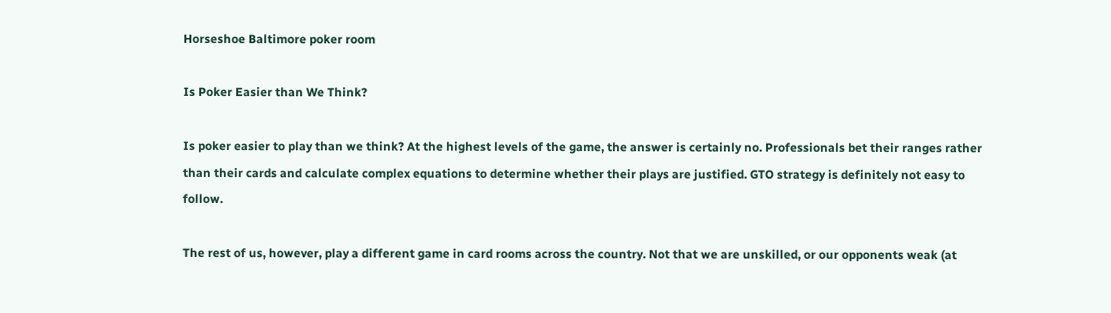Horseshoe Baltimore poker room

Is Poker Easier than We Think?

Is poker easier to play than we think? At the highest levels of the game, the answer is certainly no. Professionals bet their ranges rather than their cards and calculate complex equations to determine whether their plays are justified. GTO strategy is definitely not easy to follow.

The rest of us, however, play a different game in card rooms across the country. Not that we are unskilled, or our opponents weak (at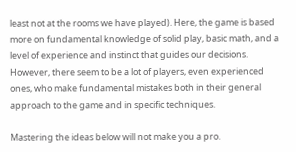least not at the rooms we have played). Here, the game is based more on fundamental knowledge of solid play, basic math, and a level of experience and instinct that guides our decisions. However, there seem to be a lot of players, even experienced ones, who make fundamental mistakes both in their general approach to the game and in specific techniques.

Mastering the ideas below will not make you a pro.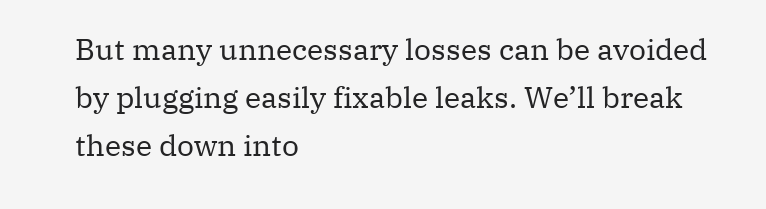But many unnecessary losses can be avoided by plugging easily fixable leaks. We’ll break these down into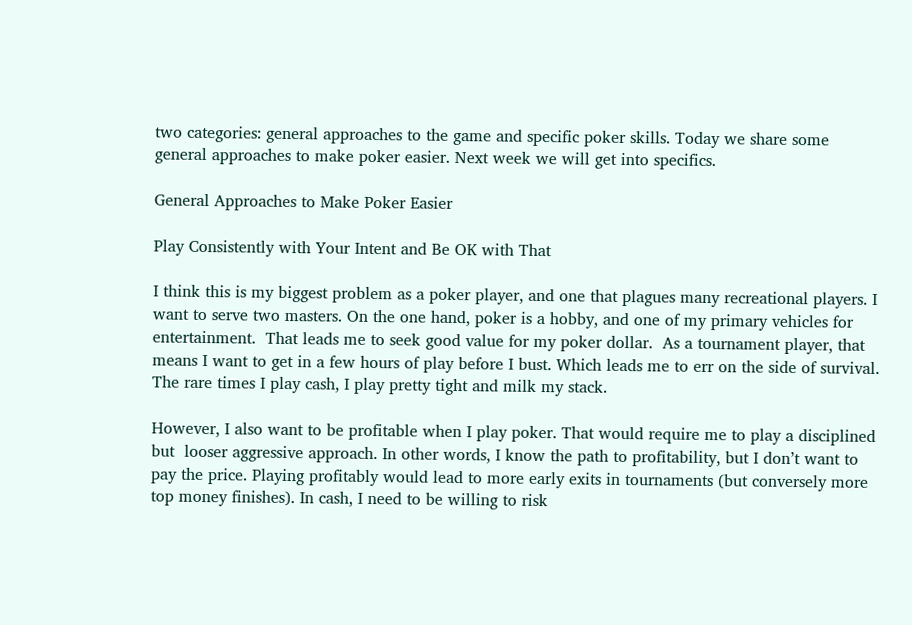two categories: general approaches to the game and specific poker skills. Today we share some general approaches to make poker easier. Next week we will get into specifics.

General Approaches to Make Poker Easier

Play Consistently with Your Intent and Be OK with That

I think this is my biggest problem as a poker player, and one that plagues many recreational players. I want to serve two masters. On the one hand, poker is a hobby, and one of my primary vehicles for entertainment.  That leads me to seek good value for my poker dollar.  As a tournament player, that means I want to get in a few hours of play before I bust. Which leads me to err on the side of survival. The rare times I play cash, I play pretty tight and milk my stack.

However, I also want to be profitable when I play poker. That would require me to play a disciplined but  looser aggressive approach. In other words, I know the path to profitability, but I don’t want to pay the price. Playing profitably would lead to more early exits in tournaments (but conversely more top money finishes). In cash, I need to be willing to risk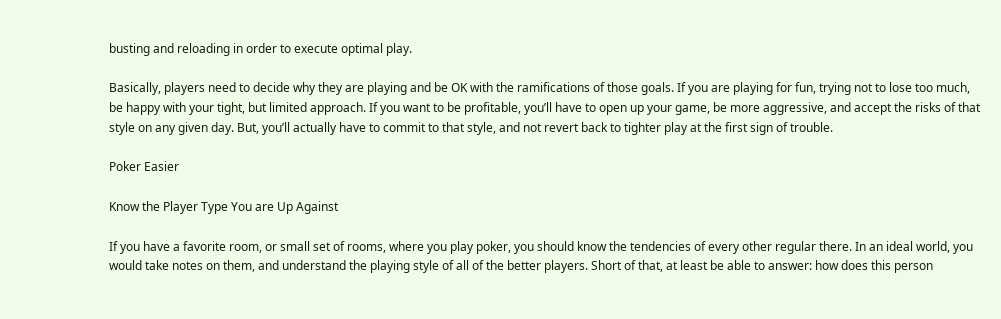busting and reloading in order to execute optimal play.

Basically, players need to decide why they are playing and be OK with the ramifications of those goals. If you are playing for fun, trying not to lose too much, be happy with your tight, but limited approach. If you want to be profitable, you’ll have to open up your game, be more aggressive, and accept the risks of that style on any given day. But, you’ll actually have to commit to that style, and not revert back to tighter play at the first sign of trouble.

Poker Easier

Know the Player Type You are Up Against

If you have a favorite room, or small set of rooms, where you play poker, you should know the tendencies of every other regular there. In an ideal world, you would take notes on them, and understand the playing style of all of the better players. Short of that, at least be able to answer: how does this person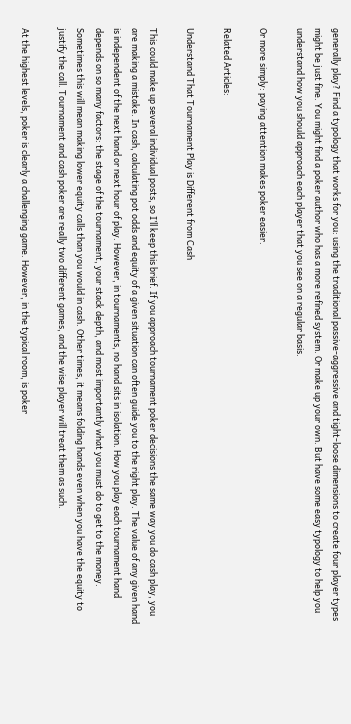generally play? Find a typology that works for you: using the traditional passive-aggressive and tight-loose dimensions to create four player types might be just fine. You might find a poker author who has a more refined system. Or make up your own. But have some easy typology to help you understand how you should approach each player that you see on a regular basis.

Or more simply: paying attention makes poker easier.

Related Articles:

Understand That Tournament Play is Different from Cash

This could make up several individual posts, so I’ll keep this brief. If you approach tournament poker decisions the same way you do cash play, you are making a mistake. In cash, calculating pot odds and equity of a given situation can often guide you to the right play. The value of any given hand is independent of the next hand or next hour of play. However, in tournaments, no hand sits in isolation. How you play each tournament hand depends on so many factors: the stage of the tournament, your stack depth, and most importantly what you must do to get to the money. Sometimes this will mean making lower equity calls than you would in cash. Other times, it means folding hands even when you have the equity to justify the call. Tournament and cash poker are really two different games, and the wise player will treat them as such.

At the highest levels, poker is clearly a challenging game. However, in the typical room, is poker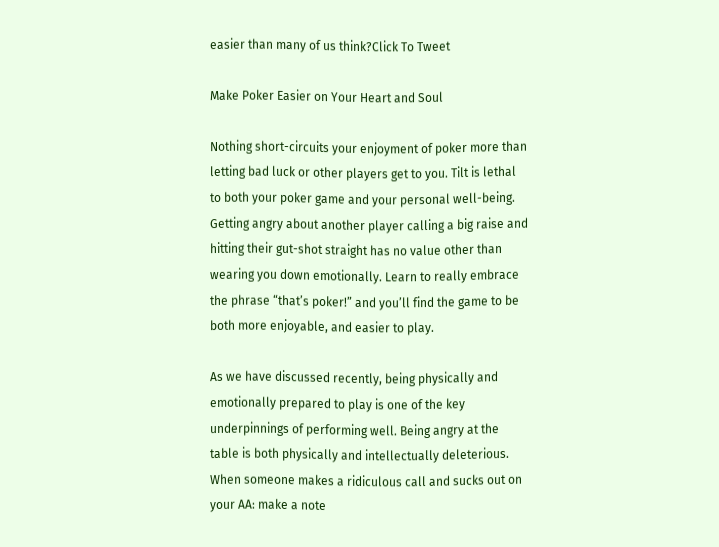easier than many of us think?Click To Tweet

Make Poker Easier on Your Heart and Soul

Nothing short-circuits your enjoyment of poker more than letting bad luck or other players get to you. Tilt is lethal to both your poker game and your personal well-being. Getting angry about another player calling a big raise and hitting their gut-shot straight has no value other than wearing you down emotionally. Learn to really embrace the phrase “that’s poker!” and you’ll find the game to be both more enjoyable, and easier to play.

As we have discussed recently, being physically and emotionally prepared to play is one of the key underpinnings of performing well. Being angry at the table is both physically and intellectually deleterious. When someone makes a ridiculous call and sucks out on your AA: make a note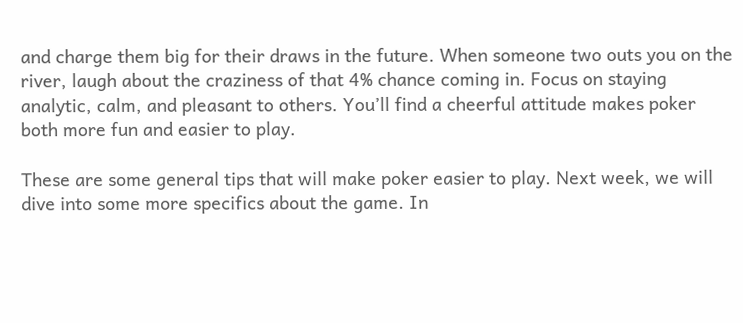and charge them big for their draws in the future. When someone two outs you on the river, laugh about the craziness of that 4% chance coming in. Focus on staying analytic, calm, and pleasant to others. You’ll find a cheerful attitude makes poker both more fun and easier to play.

These are some general tips that will make poker easier to play. Next week, we will dive into some more specifics about the game. In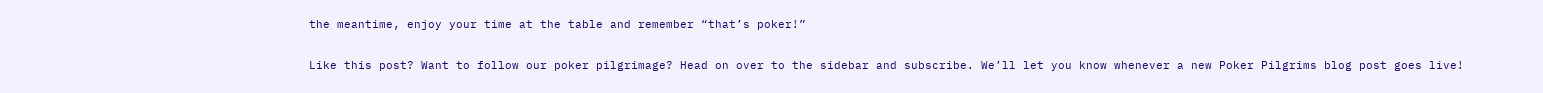the meantime, enjoy your time at the table and remember “that’s poker!”

Like this post? Want to follow our poker pilgrimage? Head on over to the sidebar and subscribe. We’ll let you know whenever a new Poker Pilgrims blog post goes live!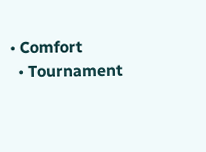• Comfort
  • Tournament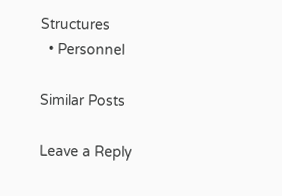Structures
  • Personnel

Similar Posts

Leave a Reply